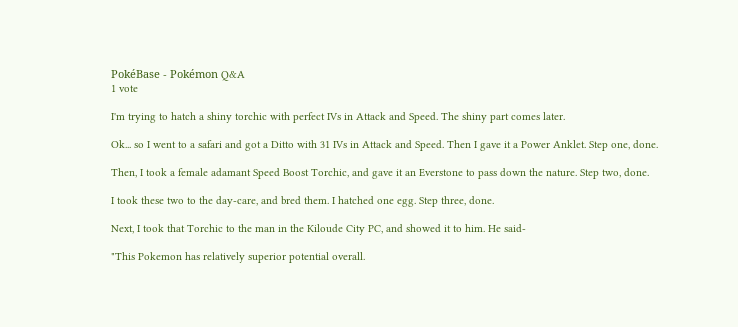PokéBase - Pokémon Q&A
1 vote

I'm trying to hatch a shiny torchic with perfect IVs in Attack and Speed. The shiny part comes later.

Ok... so I went to a safari and got a Ditto with 31 IVs in Attack and Speed. Then I gave it a Power Anklet. Step one, done.

Then, I took a female adamant Speed Boost Torchic, and gave it an Everstone to pass down the nature. Step two, done.

I took these two to the day-care, and bred them. I hatched one egg. Step three, done.

Next, I took that Torchic to the man in the Kiloude City PC, and showed it to him. He said-

"This Pokemon has relatively superior potential overall.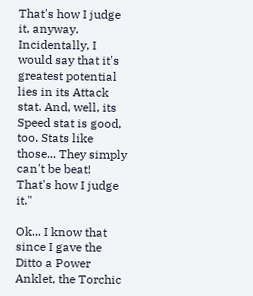That's how I judge it, anyway. Incidentally, I would say that it's greatest potential lies in its Attack stat. And, well, its Speed stat is good, too. Stats like those... They simply can't be beat! That's how I judge it."

Ok... I know that since I gave the Ditto a Power Anklet, the Torchic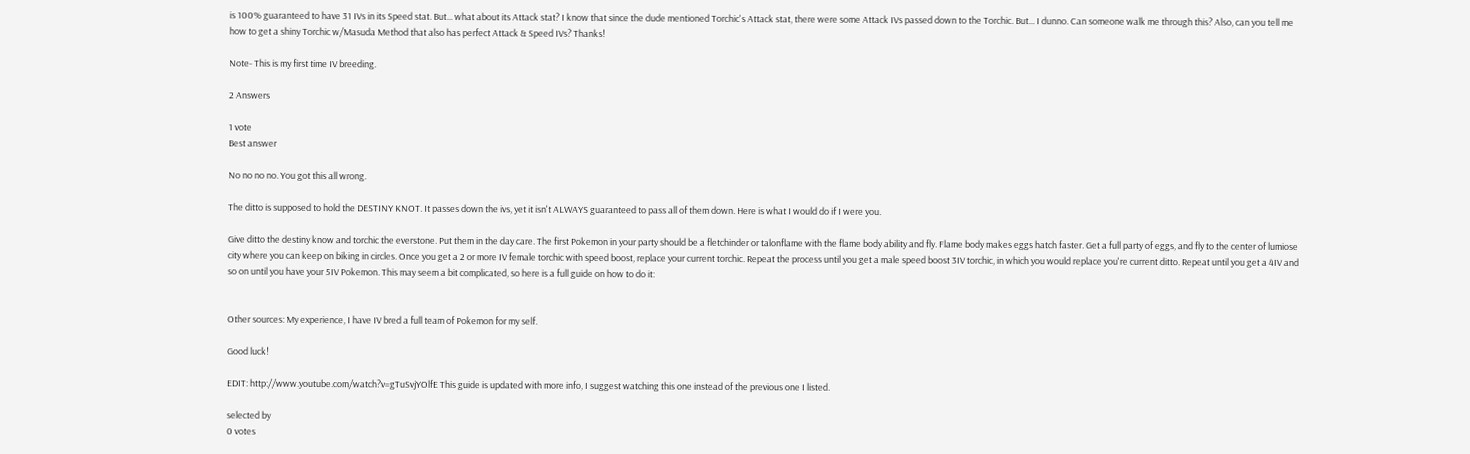is 100% guaranteed to have 31 IVs in its Speed stat. But... what about its Attack stat? I know that since the dude mentioned Torchic's Attack stat, there were some Attack IVs passed down to the Torchic. But... I dunno. Can someone walk me through this? Also, can you tell me how to get a shiny Torchic w/Masuda Method that also has perfect Attack & Speed IVs? Thanks!

Note- This is my first time IV breeding.

2 Answers

1 vote
Best answer

No no no no. You got this all wrong.

The ditto is supposed to hold the DESTINY KNOT. It passes down the ivs, yet it isn't ALWAYS guaranteed to pass all of them down. Here is what I would do if I were you.

Give ditto the destiny know and torchic the everstone. Put them in the day care. The first Pokemon in your party should be a fletchinder or talonflame with the flame body ability and fly. Flame body makes eggs hatch faster. Get a full party of eggs, and fly to the center of lumiose city where you can keep on biking in circles. Once you get a 2 or more IV female torchic with speed boost, replace your current torchic. Repeat the process until you get a male speed boost 3IV torchic, in which you would replace you're current ditto. Repeat until you get a 4IV and so on until you have your 5IV Pokemon. This may seem a bit complicated, so here is a full guide on how to do it:


Other sources: My experience, I have IV bred a full team of Pokemon for my self.

Good luck!

EDIT: http://www.youtube.com/watch?v=gTuSvjYOlfE This guide is updated with more info, I suggest watching this one instead of the previous one I listed.

selected by
0 votes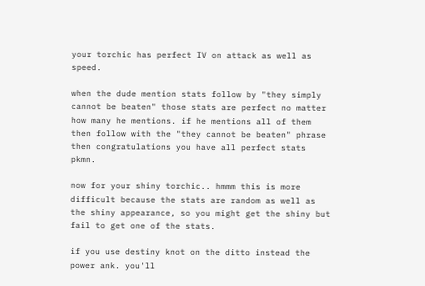your torchic has perfect IV on attack as well as speed.

when the dude mention stats follow by "they simply cannot be beaten" those stats are perfect no matter how many he mentions. if he mentions all of them then follow with the "they cannot be beaten" phrase then congratulations you have all perfect stats pkmn.

now for your shiny torchic.. hmmm this is more difficult because the stats are random as well as the shiny appearance, so you might get the shiny but fail to get one of the stats.

if you use destiny knot on the ditto instead the power ank. you'll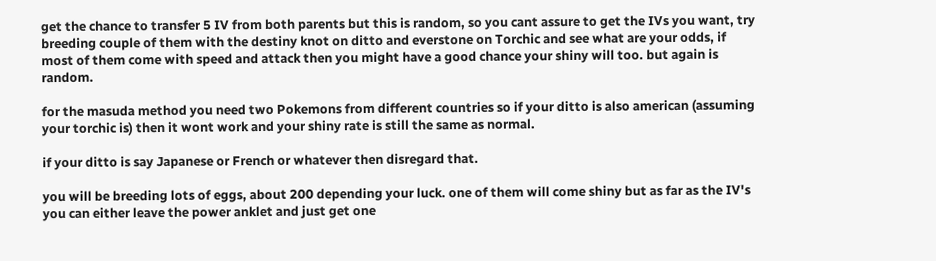get the chance to transfer 5 IV from both parents but this is random, so you cant assure to get the IVs you want, try breeding couple of them with the destiny knot on ditto and everstone on Torchic and see what are your odds, if most of them come with speed and attack then you might have a good chance your shiny will too. but again is random.

for the masuda method you need two Pokemons from different countries so if your ditto is also american (assuming your torchic is) then it wont work and your shiny rate is still the same as normal.

if your ditto is say Japanese or French or whatever then disregard that.

you will be breeding lots of eggs, about 200 depending your luck. one of them will come shiny but as far as the IV's you can either leave the power anklet and just get one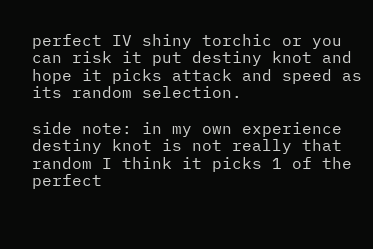perfect IV shiny torchic or you can risk it put destiny knot and hope it picks attack and speed as its random selection.

side note: in my own experience destiny knot is not really that random I think it picks 1 of the perfect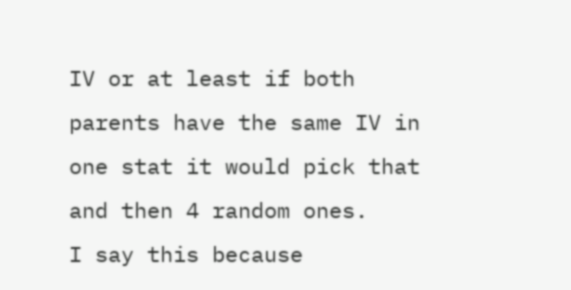IV or at least if both parents have the same IV in one stat it would pick that and then 4 random ones.
I say this because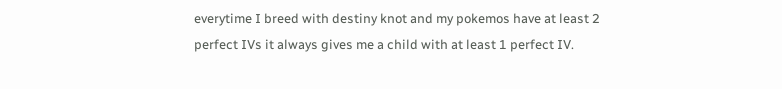everytime I breed with destiny knot and my pokemos have at least 2 perfect IVs it always gives me a child with at least 1 perfect IV.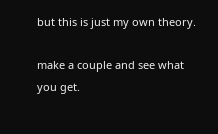but this is just my own theory.

make a couple and see what you get.